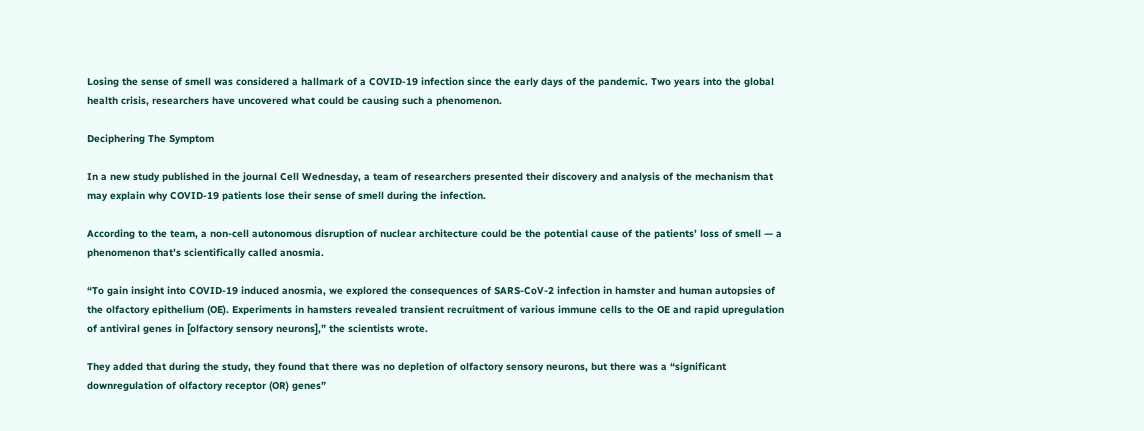Losing the sense of smell was considered a hallmark of a COVID-19 infection since the early days of the pandemic. Two years into the global health crisis, researchers have uncovered what could be causing such a phenomenon.

Deciphering The Symptom

In a new study published in the journal Cell Wednesday, a team of researchers presented their discovery and analysis of the mechanism that may explain why COVID-19 patients lose their sense of smell during the infection.

According to the team, a non-cell autonomous disruption of nuclear architecture could be the potential cause of the patients’ loss of smell — a phenomenon that’s scientifically called anosmia.

“To gain insight into COVID-19 induced anosmia, we explored the consequences of SARS-CoV-2 infection in hamster and human autopsies of the olfactory epithelium (OE). Experiments in hamsters revealed transient recruitment of various immune cells to the OE and rapid upregulation of antiviral genes in [olfactory sensory neurons],” the scientists wrote.

They added that during the study, they found that there was no depletion of olfactory sensory neurons, but there was a “significant downregulation of olfactory receptor (OR) genes”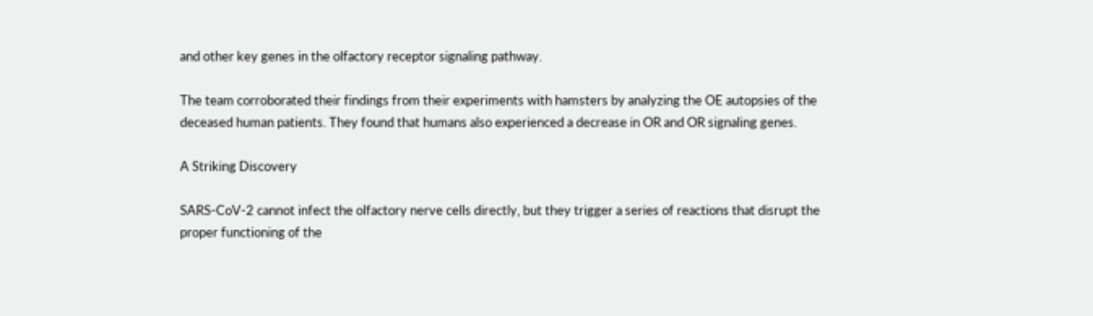and other key genes in the olfactory receptor signaling pathway.

The team corroborated their findings from their experiments with hamsters by analyzing the OE autopsies of the deceased human patients. They found that humans also experienced a decrease in OR and OR signaling genes.

A Striking Discovery

SARS-CoV-2 cannot infect the olfactory nerve cells directly, but they trigger a series of reactions that disrupt the proper functioning of the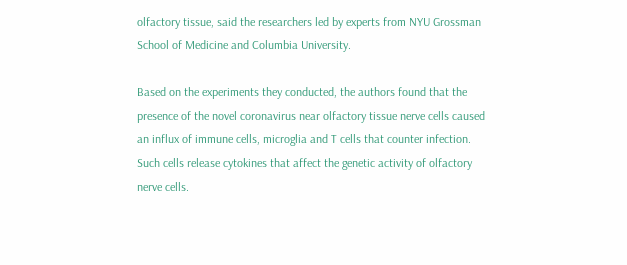olfactory tissue, said the researchers led by experts from NYU Grossman School of Medicine and Columbia University.

Based on the experiments they conducted, the authors found that the presence of the novel coronavirus near olfactory tissue nerve cells caused an influx of immune cells, microglia and T cells that counter infection. Such cells release cytokines that affect the genetic activity of olfactory nerve cells.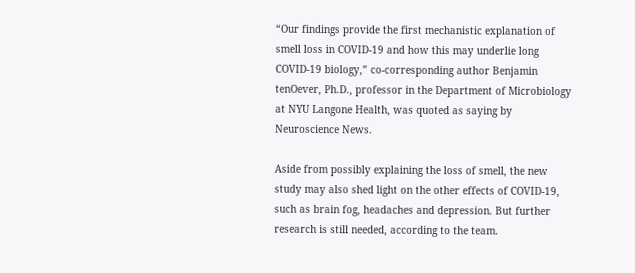“Our findings provide the first mechanistic explanation of smell loss in COVID-19 and how this may underlie long COVID-19 biology,” co-corresponding author Benjamin tenOever, Ph.D., professor in the Department of Microbiology at NYU Langone Health, was quoted as saying by Neuroscience News.

Aside from possibly explaining the loss of smell, the new study may also shed light on the other effects of COVID-19, such as brain fog, headaches and depression. But further research is still needed, according to the team.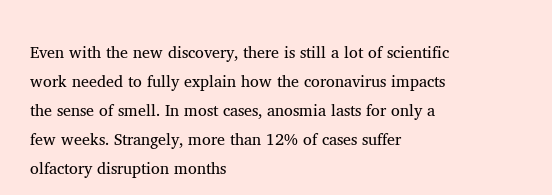Even with the new discovery, there is still a lot of scientific work needed to fully explain how the coronavirus impacts the sense of smell. In most cases, anosmia lasts for only a few weeks. Strangely, more than 12% of cases suffer olfactory disruption months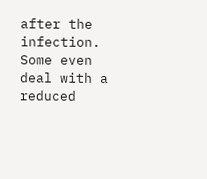after the infection. Some even deal with a reduced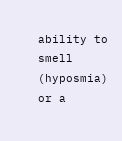ability to smell (hyposmia) or a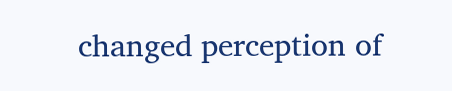changed perception of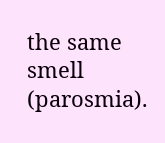the same smell (parosmia).